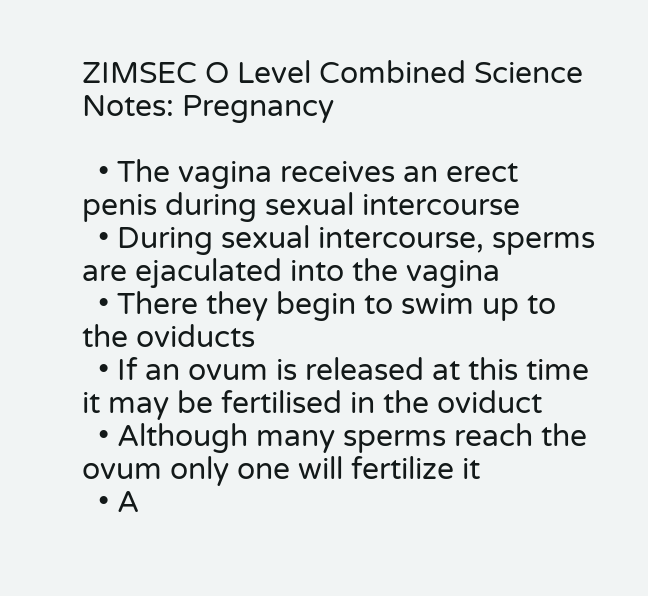ZIMSEC O Level Combined Science Notes: Pregnancy

  • The vagina receives an erect penis during sexual intercourse
  • During sexual intercourse, sperms are ejaculated into the vagina
  • There they begin to swim up to the oviducts
  • If an ovum is released at this time it may be fertilised in the oviduct
  • Although many sperms reach the ovum only one will fertilize it
  • A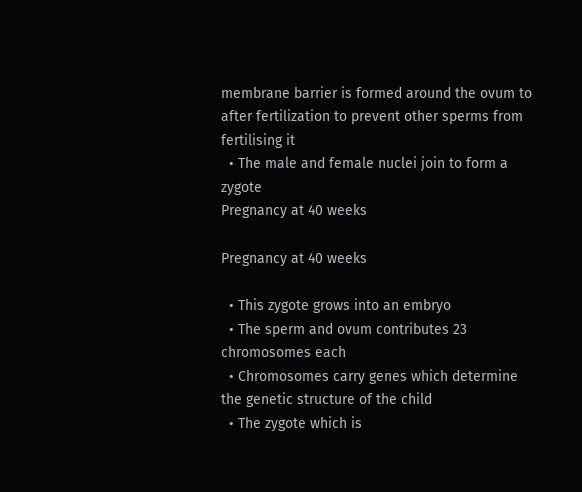membrane barrier is formed around the ovum to after fertilization to prevent other sperms from fertilising it
  • The male and female nuclei join to form a zygote
Pregnancy at 40 weeks

Pregnancy at 40 weeks

  • This zygote grows into an embryo
  • The sperm and ovum contributes 23 chromosomes each
  • Chromosomes carry genes which determine the genetic structure of the child
  • The zygote which is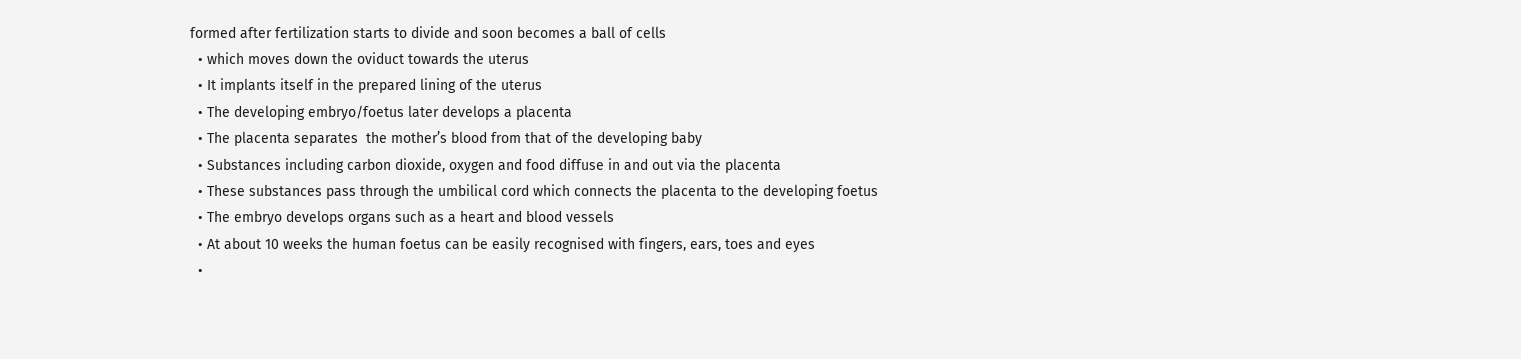formed after fertilization starts to divide and soon becomes a ball of cells
  • which moves down the oviduct towards the uterus
  • It implants itself in the prepared lining of the uterus
  • The developing embryo/foetus later develops a placenta
  • The placenta separates  the mother’s blood from that of the developing baby
  • Substances including carbon dioxide, oxygen and food diffuse in and out via the placenta
  • These substances pass through the umbilical cord which connects the placenta to the developing foetus
  • The embryo develops organs such as a heart and blood vessels
  • At about 10 weeks the human foetus can be easily recognised with fingers, ears, toes and eyes
  •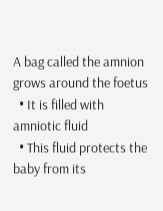A bag called the amnion grows around the foetus
  • It is filled with amniotic fluid
  • This fluid protects the baby from its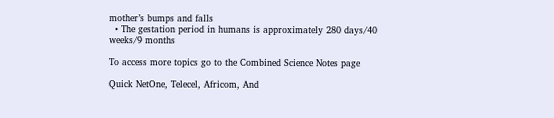mother’s bumps and falls
  • The gestation period in humans is approximately 280 days/40 weeks/9 months

To access more topics go to the Combined Science Notes page

Quick NetOne, Telecel, Africom, And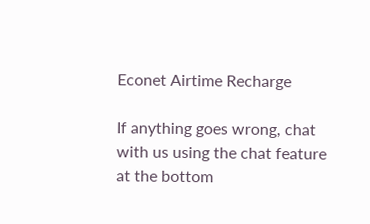Econet Airtime Recharge

If anything goes wrong, chat with us using the chat feature at the bottom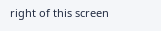right of this screen